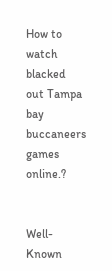How to watch blacked out Tampa bay buccaneers games online.?


Well-Known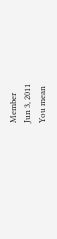Member
Jun 3, 2011
You mean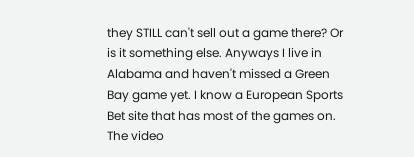they STILL can't sell out a game there? Or is it something else. Anyways I live in Alabama and haven't missed a Green Bay game yet. I know a European Sports Bet site that has most of the games on. The video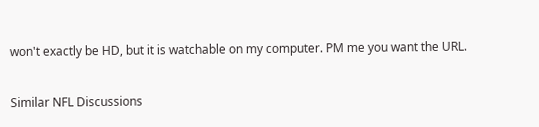won't exactly be HD, but it is watchable on my computer. PM me you want the URL.

Similar NFL Discussions